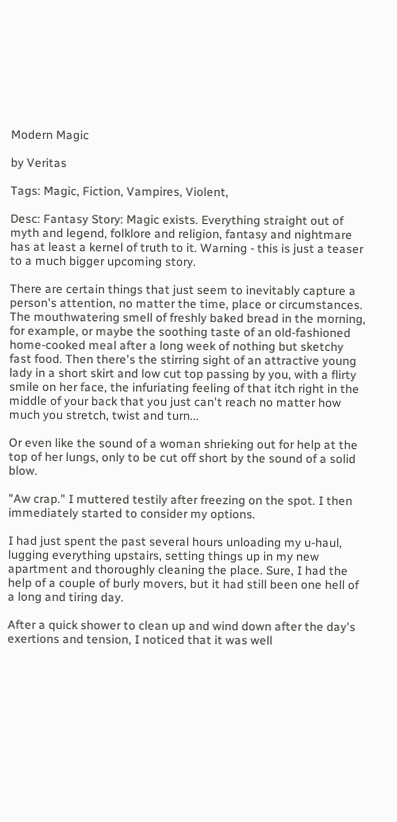Modern Magic

by Veritas

Tags: Magic, Fiction, Vampires, Violent,

Desc: Fantasy Story: Magic exists. Everything straight out of myth and legend, folklore and religion, fantasy and nightmare has at least a kernel of truth to it. Warning - this is just a teaser to a much bigger upcoming story.

There are certain things that just seem to inevitably capture a person's attention, no matter the time, place or circumstances. The mouthwatering smell of freshly baked bread in the morning, for example, or maybe the soothing taste of an old-fashioned home-cooked meal after a long week of nothing but sketchy fast food. Then there's the stirring sight of an attractive young lady in a short skirt and low cut top passing by you, with a flirty smile on her face, the infuriating feeling of that itch right in the middle of your back that you just can't reach no matter how much you stretch, twist and turn...

Or even like the sound of a woman shrieking out for help at the top of her lungs, only to be cut off short by the sound of a solid blow.

"Aw crap." I muttered testily after freezing on the spot. I then immediately started to consider my options.

I had just spent the past several hours unloading my u-haul, lugging everything upstairs, setting things up in my new apartment and thoroughly cleaning the place. Sure, I had the help of a couple of burly movers, but it had still been one hell of a long and tiring day.

After a quick shower to clean up and wind down after the day's exertions and tension, I noticed that it was well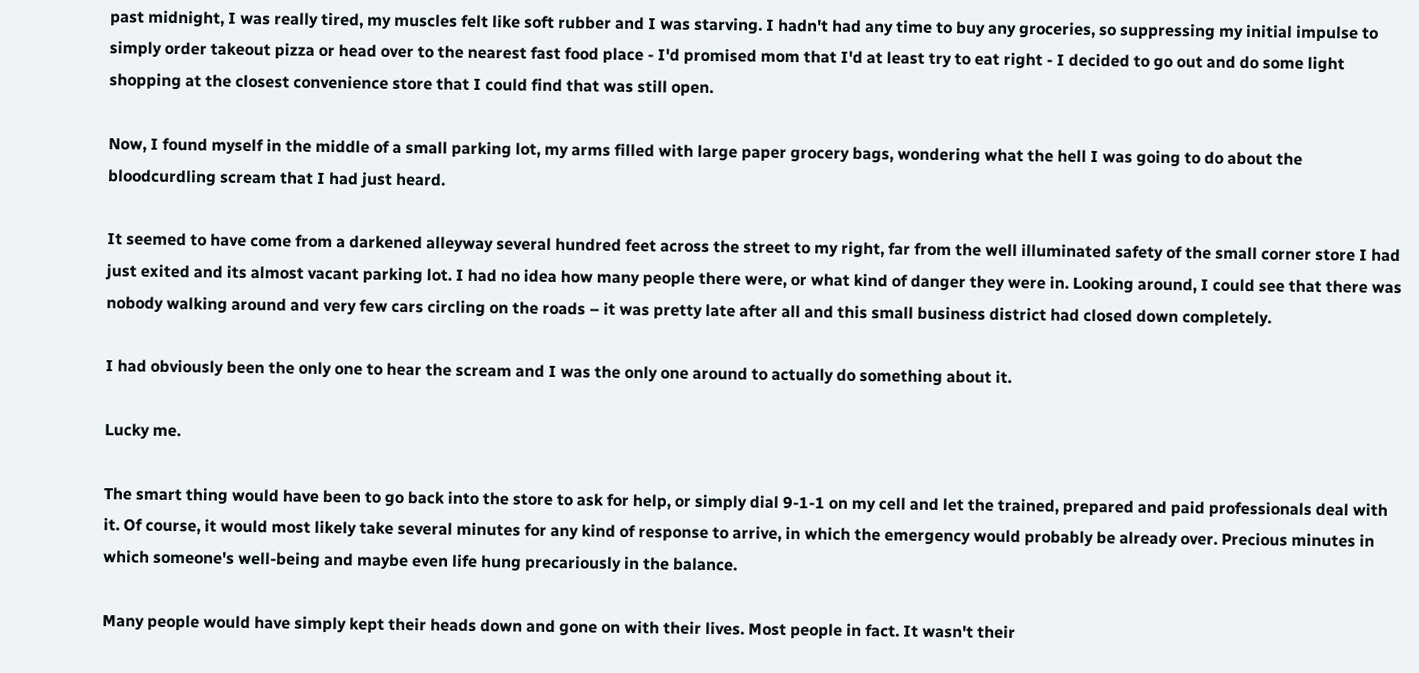past midnight, I was really tired, my muscles felt like soft rubber and I was starving. I hadn't had any time to buy any groceries, so suppressing my initial impulse to simply order takeout pizza or head over to the nearest fast food place - I'd promised mom that I'd at least try to eat right - I decided to go out and do some light shopping at the closest convenience store that I could find that was still open.

Now, I found myself in the middle of a small parking lot, my arms filled with large paper grocery bags, wondering what the hell I was going to do about the bloodcurdling scream that I had just heard.

It seemed to have come from a darkened alleyway several hundred feet across the street to my right, far from the well illuminated safety of the small corner store I had just exited and its almost vacant parking lot. I had no idea how many people there were, or what kind of danger they were in. Looking around, I could see that there was nobody walking around and very few cars circling on the roads – it was pretty late after all and this small business district had closed down completely.

I had obviously been the only one to hear the scream and I was the only one around to actually do something about it.

Lucky me.

The smart thing would have been to go back into the store to ask for help, or simply dial 9-1-1 on my cell and let the trained, prepared and paid professionals deal with it. Of course, it would most likely take several minutes for any kind of response to arrive, in which the emergency would probably be already over. Precious minutes in which someone's well-being and maybe even life hung precariously in the balance.

Many people would have simply kept their heads down and gone on with their lives. Most people in fact. It wasn't their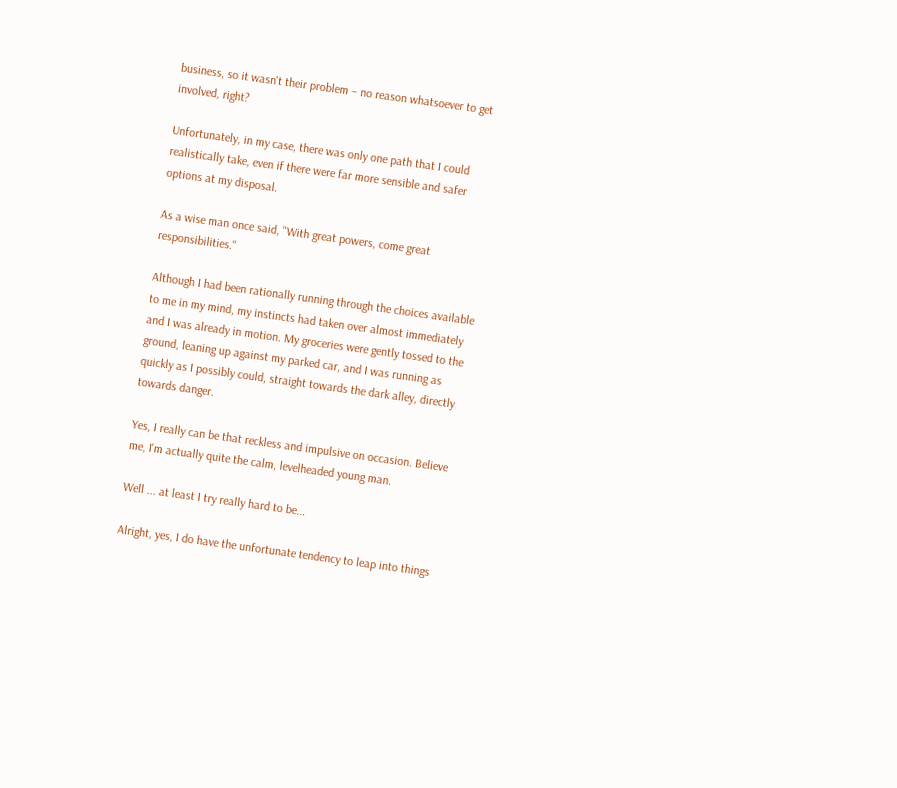business, so it wasn't their problem – no reason whatsoever to get involved, right?

Unfortunately, in my case, there was only one path that I could realistically take, even if there were far more sensible and safer options at my disposal.

As a wise man once said, "With great powers, come great responsibilities."

Although I had been rationally running through the choices available to me in my mind, my instincts had taken over almost immediately and I was already in motion. My groceries were gently tossed to the ground, leaning up against my parked car, and I was running as quickly as I possibly could, straight towards the dark alley, directly towards danger.

Yes, I really can be that reckless and impulsive on occasion. Believe me, I'm actually quite the calm, levelheaded young man.

Well ... at least I try really hard to be...

Alright, yes, I do have the unfortunate tendency to leap into things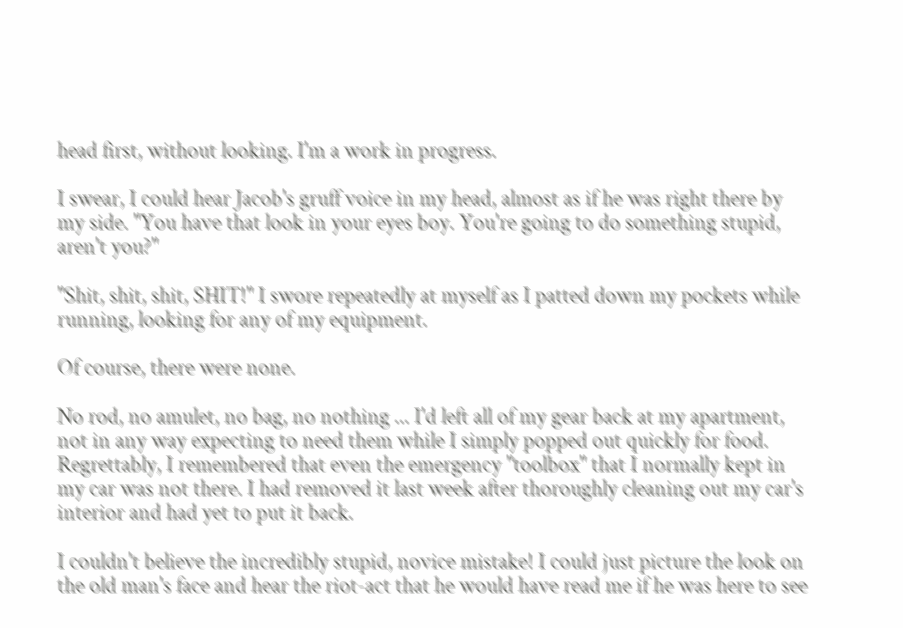head first, without looking. I'm a work in progress.

I swear, I could hear Jacob's gruff voice in my head, almost as if he was right there by my side. "You have that look in your eyes boy. You're going to do something stupid, aren't you?"

"Shit, shit, shit, SHIT!" I swore repeatedly at myself as I patted down my pockets while running, looking for any of my equipment.

Of course, there were none.

No rod, no amulet, no bag, no nothing ... I'd left all of my gear back at my apartment, not in any way expecting to need them while I simply popped out quickly for food. Regrettably, I remembered that even the emergency "toolbox" that I normally kept in my car was not there. I had removed it last week after thoroughly cleaning out my car's interior and had yet to put it back.

I couldn't believe the incredibly stupid, novice mistake! I could just picture the look on the old man's face and hear the riot-act that he would have read me if he was here to see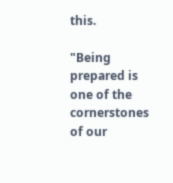this.

"Being prepared is one of the cornerstones of our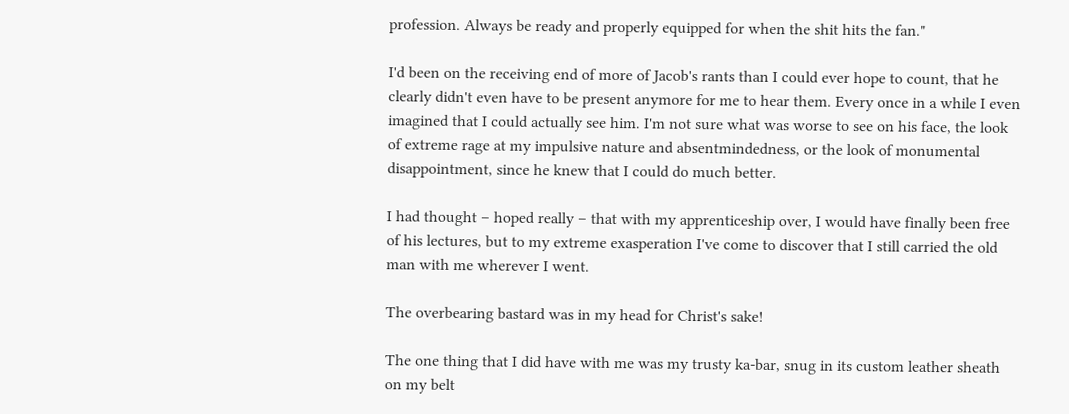profession. Always be ready and properly equipped for when the shit hits the fan."

I'd been on the receiving end of more of Jacob's rants than I could ever hope to count, that he clearly didn't even have to be present anymore for me to hear them. Every once in a while I even imagined that I could actually see him. I'm not sure what was worse to see on his face, the look of extreme rage at my impulsive nature and absentmindedness, or the look of monumental disappointment, since he knew that I could do much better.

I had thought – hoped really – that with my apprenticeship over, I would have finally been free of his lectures, but to my extreme exasperation I've come to discover that I still carried the old man with me wherever I went.

The overbearing bastard was in my head for Christ's sake!

The one thing that I did have with me was my trusty ka-bar, snug in its custom leather sheath on my belt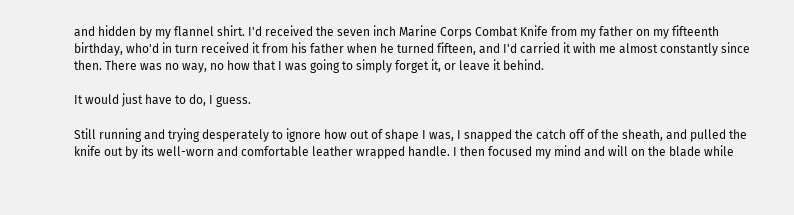and hidden by my flannel shirt. I'd received the seven inch Marine Corps Combat Knife from my father on my fifteenth birthday, who'd in turn received it from his father when he turned fifteen, and I'd carried it with me almost constantly since then. There was no way, no how that I was going to simply forget it, or leave it behind.

It would just have to do, I guess.

Still running and trying desperately to ignore how out of shape I was, I snapped the catch off of the sheath, and pulled the knife out by its well-worn and comfortable leather wrapped handle. I then focused my mind and will on the blade while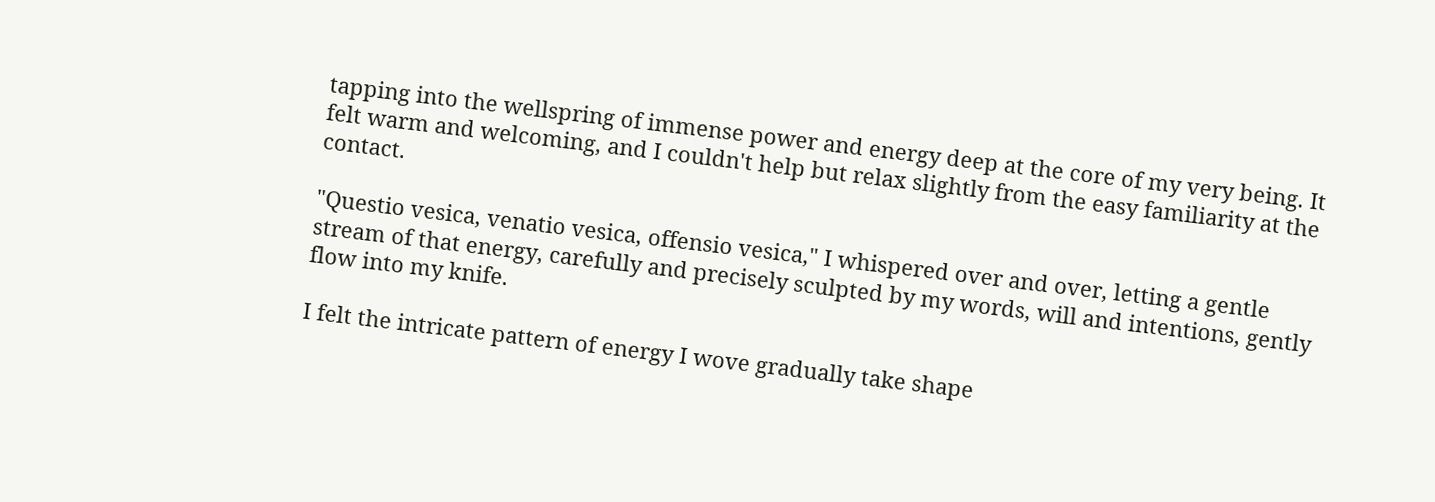tapping into the wellspring of immense power and energy deep at the core of my very being. It felt warm and welcoming, and I couldn't help but relax slightly from the easy familiarity at the contact.

"Questio vesica, venatio vesica, offensio vesica," I whispered over and over, letting a gentle stream of that energy, carefully and precisely sculpted by my words, will and intentions, gently flow into my knife.

I felt the intricate pattern of energy I wove gradually take shape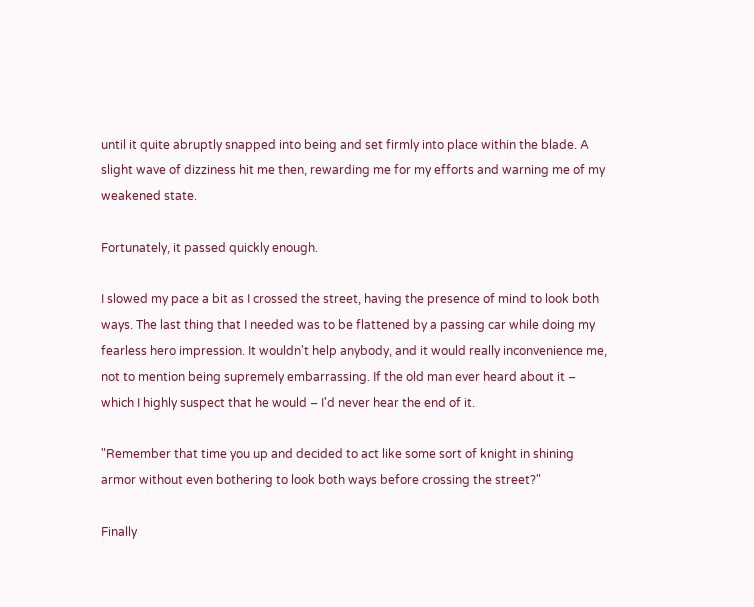until it quite abruptly snapped into being and set firmly into place within the blade. A slight wave of dizziness hit me then, rewarding me for my efforts and warning me of my weakened state.

Fortunately, it passed quickly enough.

I slowed my pace a bit as I crossed the street, having the presence of mind to look both ways. The last thing that I needed was to be flattened by a passing car while doing my fearless hero impression. It wouldn't help anybody, and it would really inconvenience me, not to mention being supremely embarrassing. If the old man ever heard about it – which I highly suspect that he would – I'd never hear the end of it.

"Remember that time you up and decided to act like some sort of knight in shining armor without even bothering to look both ways before crossing the street?"

Finally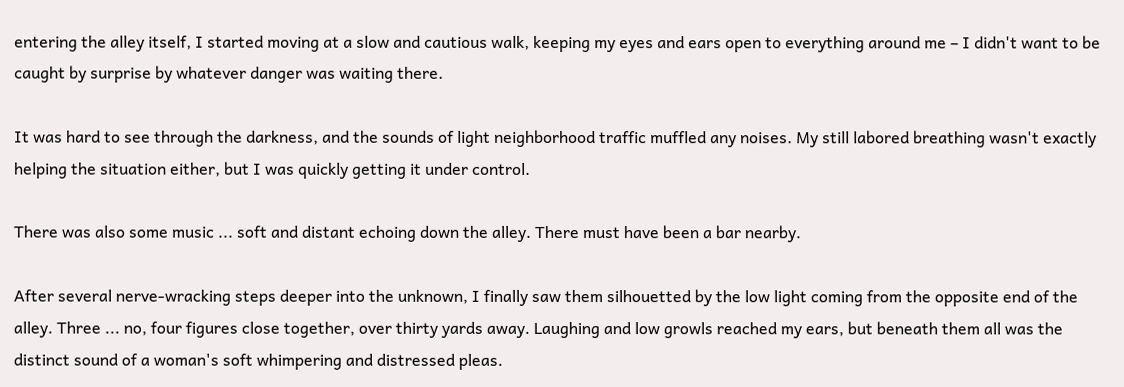entering the alley itself, I started moving at a slow and cautious walk, keeping my eyes and ears open to everything around me – I didn't want to be caught by surprise by whatever danger was waiting there.

It was hard to see through the darkness, and the sounds of light neighborhood traffic muffled any noises. My still labored breathing wasn't exactly helping the situation either, but I was quickly getting it under control.

There was also some music ... soft and distant echoing down the alley. There must have been a bar nearby.

After several nerve-wracking steps deeper into the unknown, I finally saw them silhouetted by the low light coming from the opposite end of the alley. Three ... no, four figures close together, over thirty yards away. Laughing and low growls reached my ears, but beneath them all was the distinct sound of a woman's soft whimpering and distressed pleas.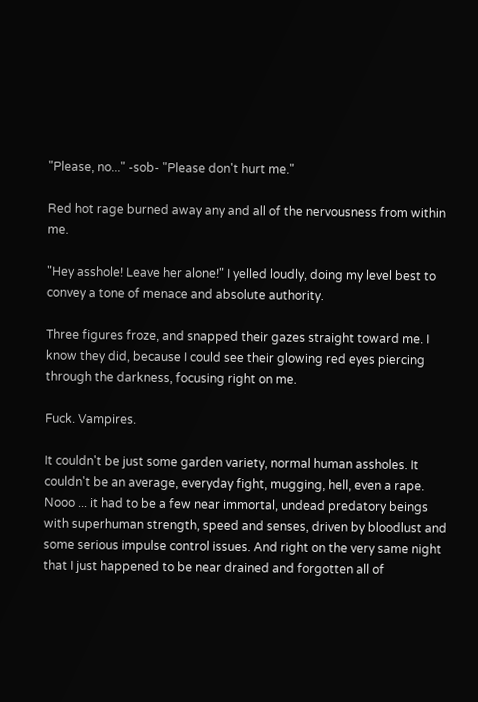"Please, no..." -sob- "Please don't hurt me."

Red hot rage burned away any and all of the nervousness from within me.

"Hey asshole! Leave her alone!" I yelled loudly, doing my level best to convey a tone of menace and absolute authority.

Three figures froze, and snapped their gazes straight toward me. I know they did, because I could see their glowing red eyes piercing through the darkness, focusing right on me.

Fuck. Vampires.

It couldn't be just some garden variety, normal human assholes. It couldn't be an average, everyday fight, mugging, hell, even a rape. Nooo ... it had to be a few near immortal, undead predatory beings with superhuman strength, speed and senses, driven by bloodlust and some serious impulse control issues. And right on the very same night that I just happened to be near drained and forgotten all of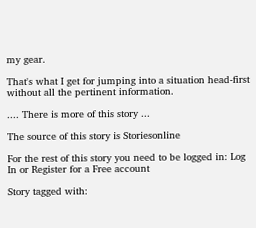my gear.

That's what I get for jumping into a situation head-first without all the pertinent information.

.... There is more of this story ...

The source of this story is Storiesonline

For the rest of this story you need to be logged in: Log In or Register for a Free account

Story tagged with: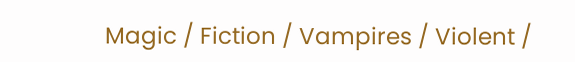Magic / Fiction / Vampires / Violent /